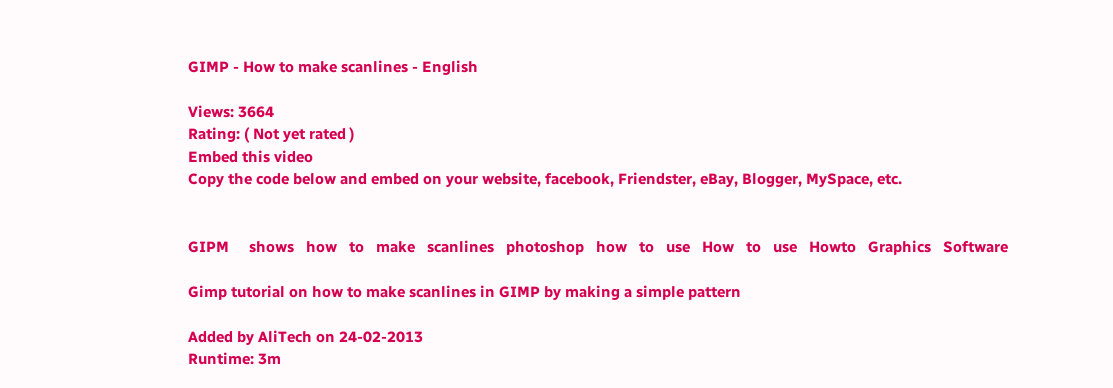GIMP - How to make scanlines - English

Views: 3664
Rating: ( Not yet rated )
Embed this video
Copy the code below and embed on your website, facebook, Friendster, eBay, Blogger, MySpace, etc.


GIPM     shows   how   to   make   scanlines   photoshop   how   to   use   How   to   use   Howto   Graphics   Software

Gimp tutorial on how to make scanlines in GIMP by making a simple pattern

Added by AliTech on 24-02-2013
Runtime: 3m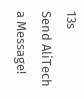13s
Send AliTech a Message!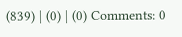(839) | (0) | (0) Comments: 0